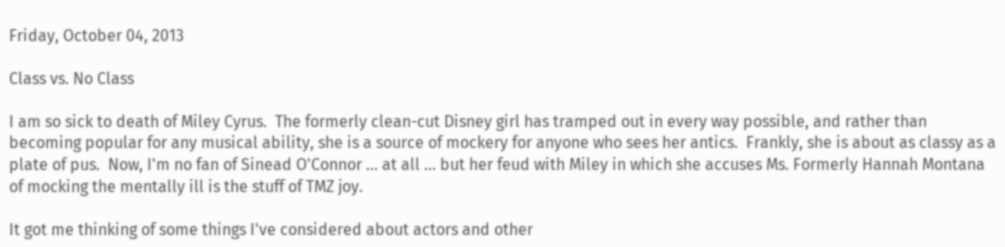Friday, October 04, 2013

Class vs. No Class

I am so sick to death of Miley Cyrus.  The formerly clean-cut Disney girl has tramped out in every way possible, and rather than becoming popular for any musical ability, she is a source of mockery for anyone who sees her antics.  Frankly, she is about as classy as a plate of pus.  Now, I'm no fan of Sinead O'Connor ... at all ... but her feud with Miley in which she accuses Ms. Formerly Hannah Montana of mocking the mentally ill is the stuff of TMZ joy.

It got me thinking of some things I've considered about actors and other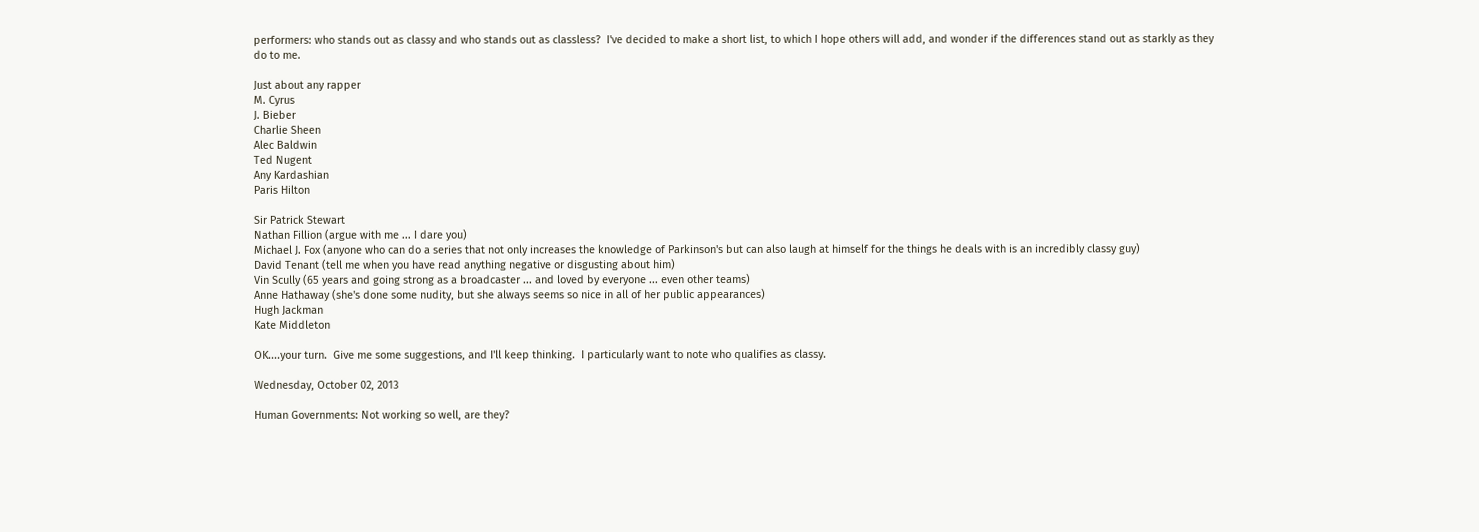performers: who stands out as classy and who stands out as classless?  I've decided to make a short list, to which I hope others will add, and wonder if the differences stand out as starkly as they do to me.

Just about any rapper
M. Cyrus
J. Bieber
Charlie Sheen
Alec Baldwin
Ted Nugent
Any Kardashian
Paris Hilton

Sir Patrick Stewart
Nathan Fillion (argue with me ... I dare you)
Michael J. Fox (anyone who can do a series that not only increases the knowledge of Parkinson's but can also laugh at himself for the things he deals with is an incredibly classy guy)
David Tenant (tell me when you have read anything negative or disgusting about him)
Vin Scully (65 years and going strong as a broadcaster ... and loved by everyone ... even other teams)
Anne Hathaway (she's done some nudity, but she always seems so nice in all of her public appearances)
Hugh Jackman
Kate Middleton

OK....your turn.  Give me some suggestions, and I'll keep thinking.  I particularly want to note who qualifies as classy.

Wednesday, October 02, 2013

Human Governments: Not working so well, are they?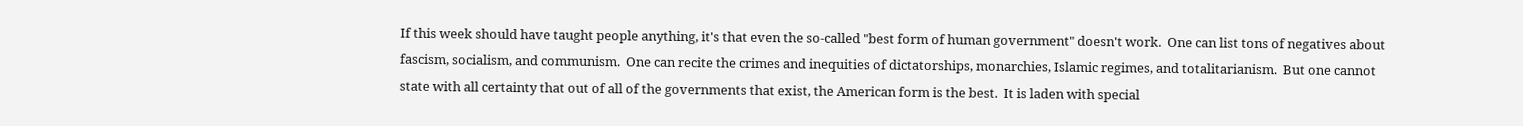If this week should have taught people anything, it's that even the so-called "best form of human government" doesn't work.  One can list tons of negatives about fascism, socialism, and communism.  One can recite the crimes and inequities of dictatorships, monarchies, Islamic regimes, and totalitarianism.  But one cannot state with all certainty that out of all of the governments that exist, the American form is the best.  It is laden with special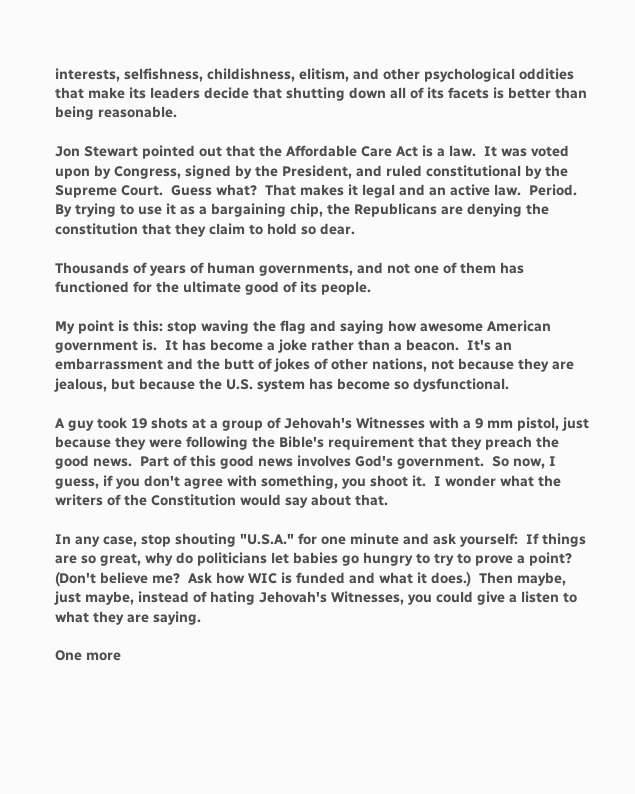interests, selfishness, childishness, elitism, and other psychological oddities that make its leaders decide that shutting down all of its facets is better than being reasonable.

Jon Stewart pointed out that the Affordable Care Act is a law.  It was voted upon by Congress, signed by the President, and ruled constitutional by the Supreme Court.  Guess what?  That makes it legal and an active law.  Period.  By trying to use it as a bargaining chip, the Republicans are denying the constitution that they claim to hold so dear.

Thousands of years of human governments, and not one of them has functioned for the ultimate good of its people.

My point is this: stop waving the flag and saying how awesome American government is.  It has become a joke rather than a beacon.  It's an embarrassment and the butt of jokes of other nations, not because they are jealous, but because the U.S. system has become so dysfunctional.

A guy took 19 shots at a group of Jehovah's Witnesses with a 9 mm pistol, just because they were following the Bible's requirement that they preach the good news.  Part of this good news involves God's government.  So now, I guess, if you don't agree with something, you shoot it.  I wonder what the writers of the Constitution would say about that.

In any case, stop shouting "U.S.A." for one minute and ask yourself:  If things are so great, why do politicians let babies go hungry to try to prove a point?  (Don't believe me?  Ask how WIC is funded and what it does.)  Then maybe, just maybe, instead of hating Jehovah's Witnesses, you could give a listen to what they are saying.

One more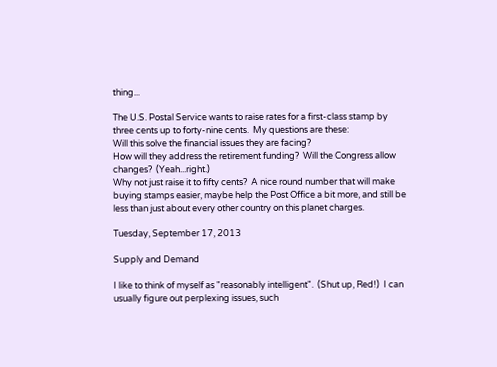thing...

The U.S. Postal Service wants to raise rates for a first-class stamp by three cents up to forty-nine cents.  My questions are these:
Will this solve the financial issues they are facing?
How will they address the retirement funding?  Will the Congress allow changes?  (Yeah...right.)
Why not just raise it to fifty cents?  A nice round number that will make buying stamps easier, maybe help the Post Office a bit more, and still be less than just about every other country on this planet charges.

Tuesday, September 17, 2013

Supply and Demand

I like to think of myself as "reasonably intelligent".  (Shut up, Red!)  I can usually figure out perplexing issues, such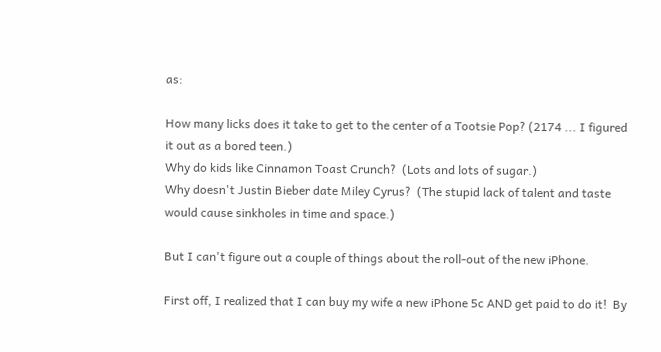as:

How many licks does it take to get to the center of a Tootsie Pop? (2174 ... I figured it out as a bored teen.)
Why do kids like Cinnamon Toast Crunch?  (Lots and lots of sugar.)
Why doesn't Justin Bieber date Miley Cyrus?  (The stupid lack of talent and taste would cause sinkholes in time and space.)

But I can't figure out a couple of things about the roll-out of the new iPhone.

First off, I realized that I can buy my wife a new iPhone 5c AND get paid to do it!  By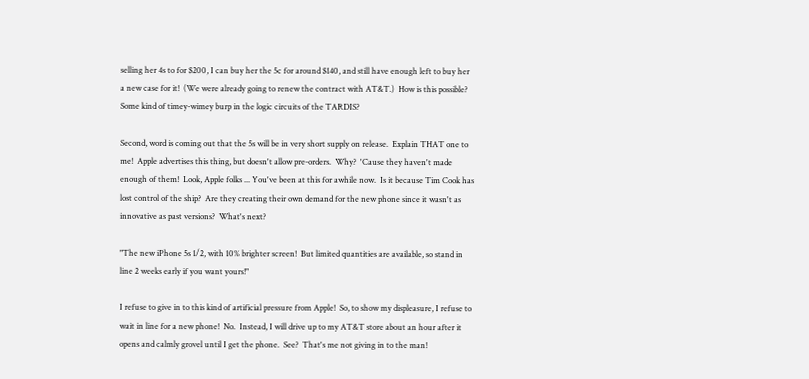selling her 4s to for $200, I can buy her the 5c for around $140, and still have enough left to buy her a new case for it!  (We were already going to renew the contract with AT&T.)  How is this possible?  Some kind of timey-wimey burp in the logic circuits of the TARDIS?

Second, word is coming out that the 5s will be in very short supply on release.  Explain THAT one to me!  Apple advertises this thing, but doesn't allow pre-orders.  Why?  'Cause they haven't made enough of them!  Look, Apple folks ... You've been at this for awhile now.  Is it because Tim Cook has lost control of the ship?  Are they creating their own demand for the new phone since it wasn't as innovative as past versions?  What's next?

"The new iPhone 5s 1/2, with 10% brighter screen!  But limited quantities are available, so stand in line 2 weeks early if you want yours!"

I refuse to give in to this kind of artificial pressure from Apple!  So, to show my displeasure, I refuse to wait in line for a new phone!  No.  Instead, I will drive up to my AT&T store about an hour after it opens and calmly grovel until I get the phone.  See?  That's me not giving in to the man!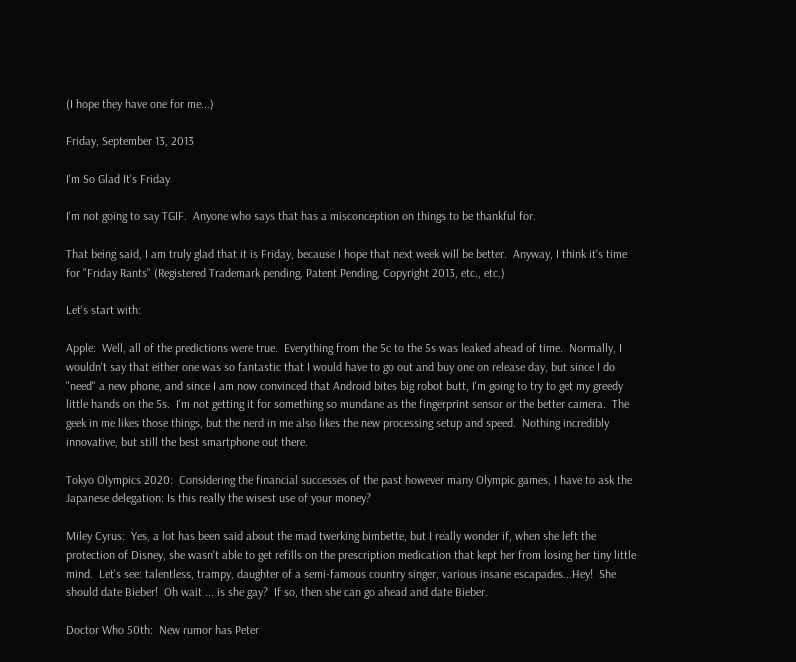(I hope they have one for me...)

Friday, September 13, 2013

I'm So Glad It's Friday

I'm not going to say TGIF.  Anyone who says that has a misconception on things to be thankful for.

That being said, I am truly glad that it is Friday, because I hope that next week will be better.  Anyway, I think it's time for "Friday Rants" (Registered Trademark pending, Patent Pending, Copyright 2013, etc., etc.)

Let's start with:

Apple:  Well, all of the predictions were true.  Everything from the 5c to the 5s was leaked ahead of time.  Normally, I wouldn't say that either one was so fantastic that I would have to go out and buy one on release day, but since I do "need" a new phone, and since I am now convinced that Android bites big robot butt, I'm going to try to get my greedy little hands on the 5s.  I'm not getting it for something so mundane as the fingerprint sensor or the better camera.  The geek in me likes those things, but the nerd in me also likes the new processing setup and speed.  Nothing incredibly innovative, but still the best smartphone out there.

Tokyo Olympics 2020:  Considering the financial successes of the past however many Olympic games, I have to ask the Japanese delegation: Is this really the wisest use of your money?

Miley Cyrus:  Yes, a lot has been said about the mad twerking bimbette, but I really wonder if, when she left the protection of Disney, she wasn't able to get refills on the prescription medication that kept her from losing her tiny little mind.  Let's see: talentless, trampy, daughter of a semi-famous country singer, various insane escapades...Hey!  She should date Bieber!  Oh wait ... is she gay?  If so, then she can go ahead and date Bieber.

Doctor Who 50th:  New rumor has Peter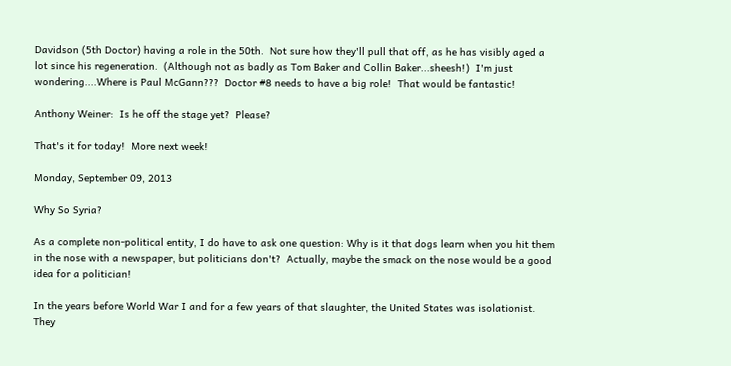Davidson (5th Doctor) having a role in the 50th.  Not sure how they'll pull that off, as he has visibly aged a lot since his regeneration.  (Although not as badly as Tom Baker and Collin Baker...sheesh!)  I'm just wondering....Where is Paul McGann???  Doctor #8 needs to have a big role!  That would be fantastic!

Anthony Weiner:  Is he off the stage yet?  Please?

That's it for today!  More next week!

Monday, September 09, 2013

Why So Syria?

As a complete non-political entity, I do have to ask one question: Why is it that dogs learn when you hit them in the nose with a newspaper, but politicians don't?  Actually, maybe the smack on the nose would be a good idea for a politician!

In the years before World War I and for a few years of that slaughter, the United States was isolationist.  They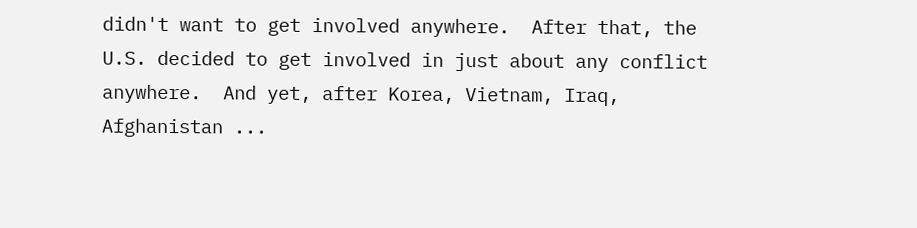didn't want to get involved anywhere.  After that, the U.S. decided to get involved in just about any conflict anywhere.  And yet, after Korea, Vietnam, Iraq, Afghanistan ...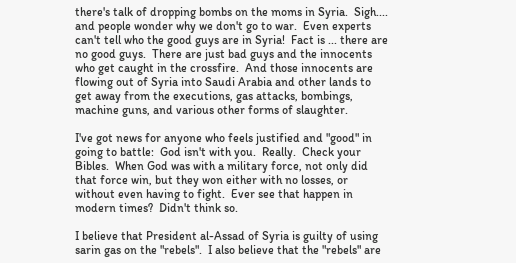there's talk of dropping bombs on the moms in Syria.  Sigh.... and people wonder why we don't go to war.  Even experts can't tell who the good guys are in Syria!  Fact is ... there are no good guys.  There are just bad guys and the innocents who get caught in the crossfire.  And those innocents are flowing out of Syria into Saudi Arabia and other lands to get away from the executions, gas attacks, bombings, machine guns, and various other forms of slaughter.

I've got news for anyone who feels justified and "good" in going to battle:  God isn't with you.  Really.  Check your Bibles.  When God was with a military force, not only did that force win, but they won either with no losses, or without even having to fight.  Ever see that happen in modern times?  Didn't think so.

I believe that President al-Assad of Syria is guilty of using sarin gas on the "rebels".  I also believe that the "rebels" are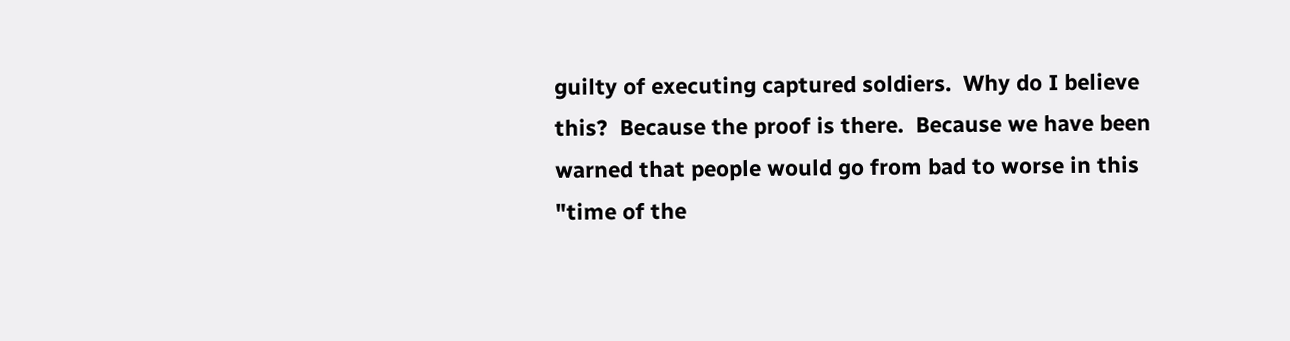guilty of executing captured soldiers.  Why do I believe this?  Because the proof is there.  Because we have been warned that people would go from bad to worse in this "time of the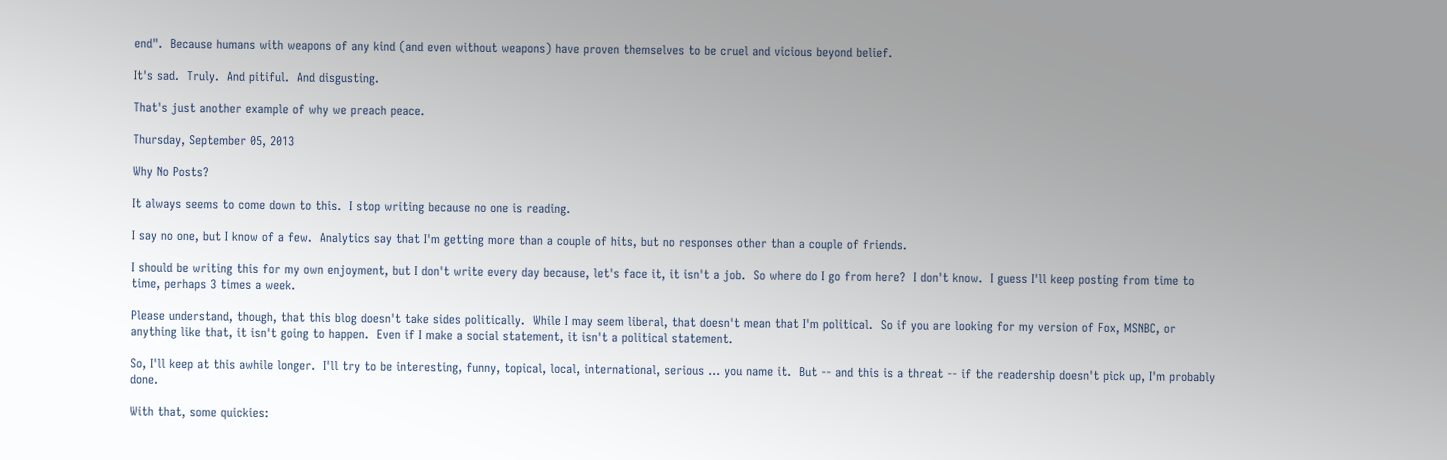end".  Because humans with weapons of any kind (and even without weapons) have proven themselves to be cruel and vicious beyond belief.

It's sad.  Truly.  And pitiful.  And disgusting.

That's just another example of why we preach peace.

Thursday, September 05, 2013

Why No Posts?

It always seems to come down to this.  I stop writing because no one is reading.

I say no one, but I know of a few.  Analytics say that I'm getting more than a couple of hits, but no responses other than a couple of friends.

I should be writing this for my own enjoyment, but I don't write every day because, let's face it, it isn't a job.  So where do I go from here?  I don't know.  I guess I'll keep posting from time to time, perhaps 3 times a week.

Please understand, though, that this blog doesn't take sides politically.  While I may seem liberal, that doesn't mean that I'm political.  So if you are looking for my version of Fox, MSNBC, or anything like that, it isn't going to happen.  Even if I make a social statement, it isn't a political statement.

So, I'll keep at this awhile longer.  I'll try to be interesting, funny, topical, local, international, serious ... you name it.  But -- and this is a threat -- if the readership doesn't pick up, I'm probably done.

With that, some quickies: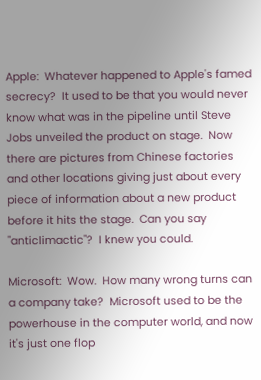Apple:  Whatever happened to Apple's famed secrecy?  It used to be that you would never know what was in the pipeline until Steve Jobs unveiled the product on stage.  Now there are pictures from Chinese factories and other locations giving just about every piece of information about a new product before it hits the stage.  Can you say "anticlimactic"?  I knew you could.

Microsoft:  Wow.  How many wrong turns can a company take?  Microsoft used to be the powerhouse in the computer world, and now it's just one flop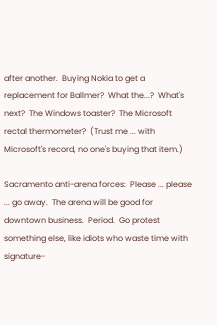after another.  Buying Nokia to get a replacement for Ballmer?  What the...?  What's next?  The Windows toaster?  The Microsoft rectal thermometer?  (Trust me ... with Microsoft's record, no one's buying that item.)

Sacramento anti-arena forces:  Please ... please ... go away.  The arena will be good for downtown business.  Period.  Go protest something else, like idiots who waste time with signature-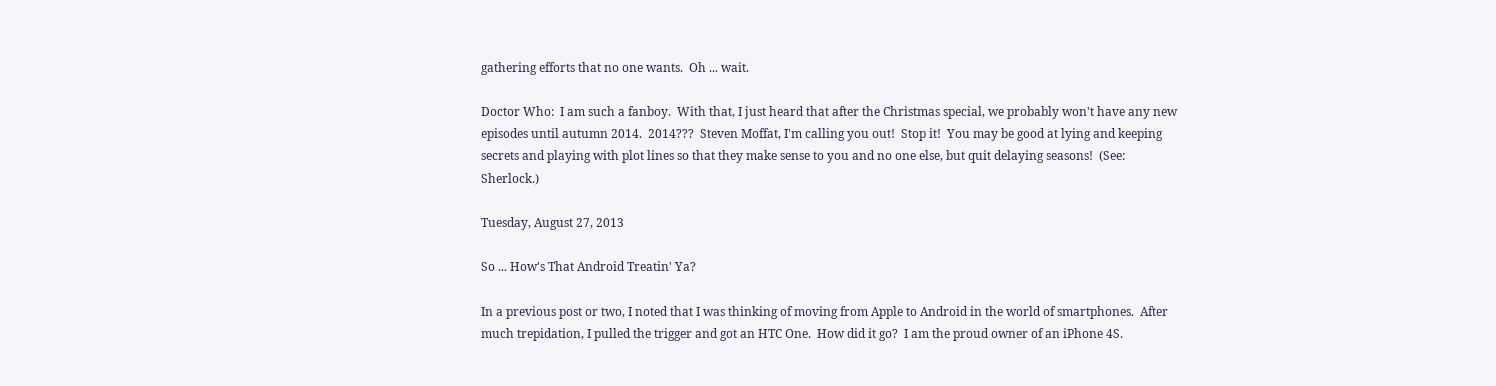gathering efforts that no one wants.  Oh ... wait.

Doctor Who:  I am such a fanboy.  With that, I just heard that after the Christmas special, we probably won't have any new episodes until autumn 2014.  2014???  Steven Moffat, I'm calling you out!  Stop it!  You may be good at lying and keeping secrets and playing with plot lines so that they make sense to you and no one else, but quit delaying seasons!  (See:  Sherlock.)

Tuesday, August 27, 2013

So ... How's That Android Treatin' Ya?

In a previous post or two, I noted that I was thinking of moving from Apple to Android in the world of smartphones.  After much trepidation, I pulled the trigger and got an HTC One.  How did it go?  I am the proud owner of an iPhone 4S.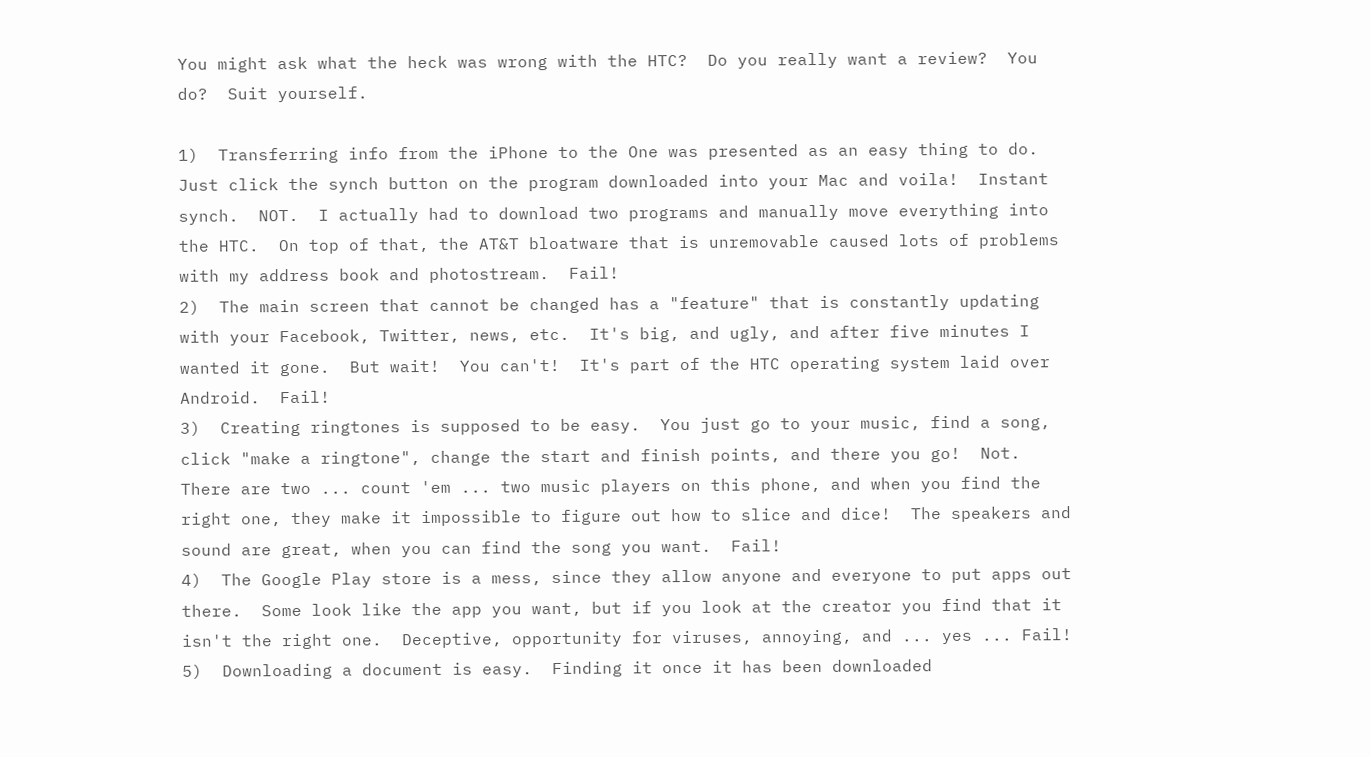You might ask what the heck was wrong with the HTC?  Do you really want a review?  You do?  Suit yourself.

1)  Transferring info from the iPhone to the One was presented as an easy thing to do.  Just click the synch button on the program downloaded into your Mac and voila!  Instant synch.  NOT.  I actually had to download two programs and manually move everything into the HTC.  On top of that, the AT&T bloatware that is unremovable caused lots of problems with my address book and photostream.  Fail!
2)  The main screen that cannot be changed has a "feature" that is constantly updating with your Facebook, Twitter, news, etc.  It's big, and ugly, and after five minutes I wanted it gone.  But wait!  You can't!  It's part of the HTC operating system laid over Android.  Fail!
3)  Creating ringtones is supposed to be easy.  You just go to your music, find a song, click "make a ringtone", change the start and finish points, and there you go!  Not.  There are two ... count 'em ... two music players on this phone, and when you find the right one, they make it impossible to figure out how to slice and dice!  The speakers and sound are great, when you can find the song you want.  Fail!
4)  The Google Play store is a mess, since they allow anyone and everyone to put apps out there.  Some look like the app you want, but if you look at the creator you find that it isn't the right one.  Deceptive, opportunity for viruses, annoying, and ... yes ... Fail!
5)  Downloading a document is easy.  Finding it once it has been downloaded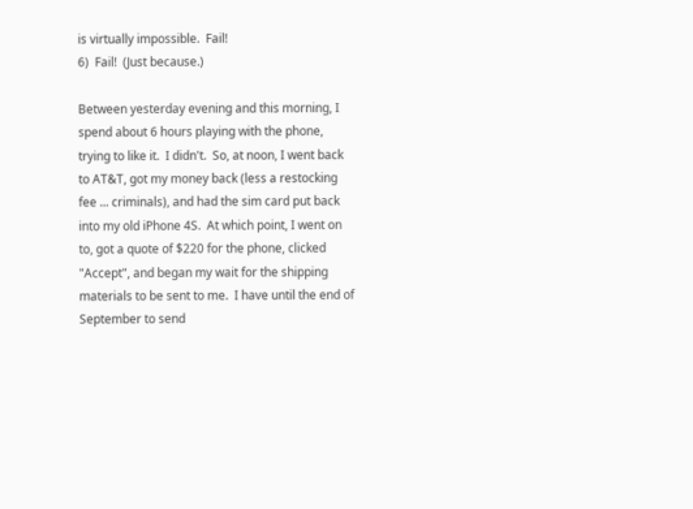is virtually impossible.  Fail!
6)  Fail!  (Just because.)

Between yesterday evening and this morning, I spend about 6 hours playing with the phone, trying to like it.  I didn't.  So, at noon, I went back to AT&T, got my money back (less a restocking fee ... criminals), and had the sim card put back into my old iPhone 4S.  At which point, I went on to, got a quote of $220 for the phone, clicked "Accept", and began my wait for the shipping materials to be sent to me.  I have until the end of September to send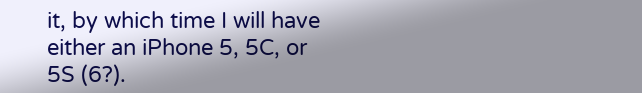it, by which time I will have either an iPhone 5, 5C, or 5S (6?).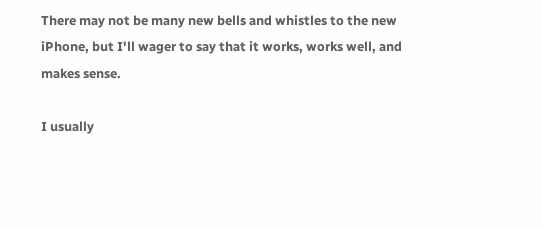There may not be many new bells and whistles to the new iPhone, but I'll wager to say that it works, works well, and makes sense.

I usually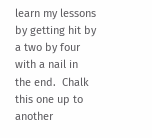learn my lessons by getting hit by a two by four with a nail in the end.  Chalk this one up to another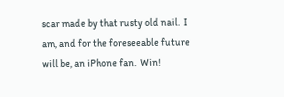scar made by that rusty old nail.  I am, and for the foreseeable future will be, an iPhone fan.  Win!